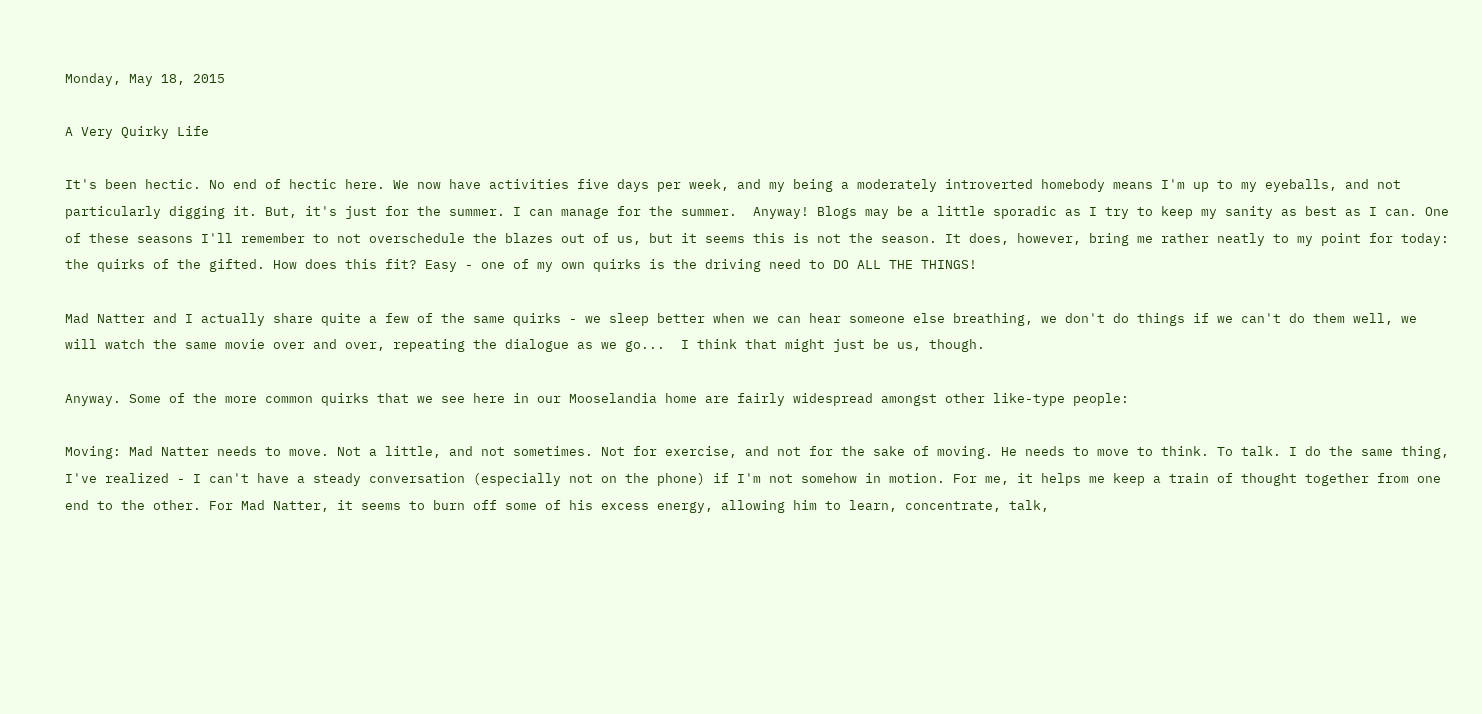Monday, May 18, 2015

A Very Quirky Life

It's been hectic. No end of hectic here. We now have activities five days per week, and my being a moderately introverted homebody means I'm up to my eyeballs, and not particularly digging it. But, it's just for the summer. I can manage for the summer.  Anyway! Blogs may be a little sporadic as I try to keep my sanity as best as I can. One of these seasons I'll remember to not overschedule the blazes out of us, but it seems this is not the season. It does, however, bring me rather neatly to my point for today: the quirks of the gifted. How does this fit? Easy - one of my own quirks is the driving need to DO ALL THE THINGS!

Mad Natter and I actually share quite a few of the same quirks - we sleep better when we can hear someone else breathing, we don't do things if we can't do them well, we will watch the same movie over and over, repeating the dialogue as we go...  I think that might just be us, though.

Anyway. Some of the more common quirks that we see here in our Mooselandia home are fairly widespread amongst other like-type people:

Moving: Mad Natter needs to move. Not a little, and not sometimes. Not for exercise, and not for the sake of moving. He needs to move to think. To talk. I do the same thing, I've realized - I can't have a steady conversation (especially not on the phone) if I'm not somehow in motion. For me, it helps me keep a train of thought together from one end to the other. For Mad Natter, it seems to burn off some of his excess energy, allowing him to learn, concentrate, talk,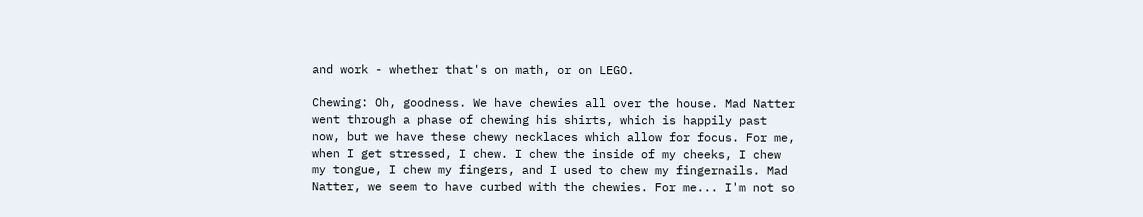and work - whether that's on math, or on LEGO.

Chewing: Oh, goodness. We have chewies all over the house. Mad Natter went through a phase of chewing his shirts, which is happily past now, but we have these chewy necklaces which allow for focus. For me, when I get stressed, I chew. I chew the inside of my cheeks, I chew my tongue, I chew my fingers, and I used to chew my fingernails. Mad Natter, we seem to have curbed with the chewies. For me... I'm not so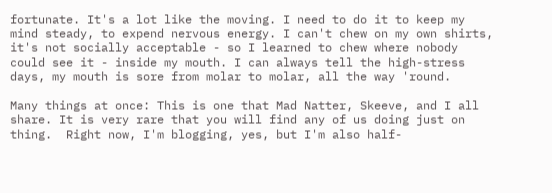fortunate. It's a lot like the moving. I need to do it to keep my mind steady, to expend nervous energy. I can't chew on my own shirts, it's not socially acceptable - so I learned to chew where nobody could see it - inside my mouth. I can always tell the high-stress days, my mouth is sore from molar to molar, all the way 'round.

Many things at once: This is one that Mad Natter, Skeeve, and I all share. It is very rare that you will find any of us doing just on thing.  Right now, I'm blogging, yes, but I'm also half-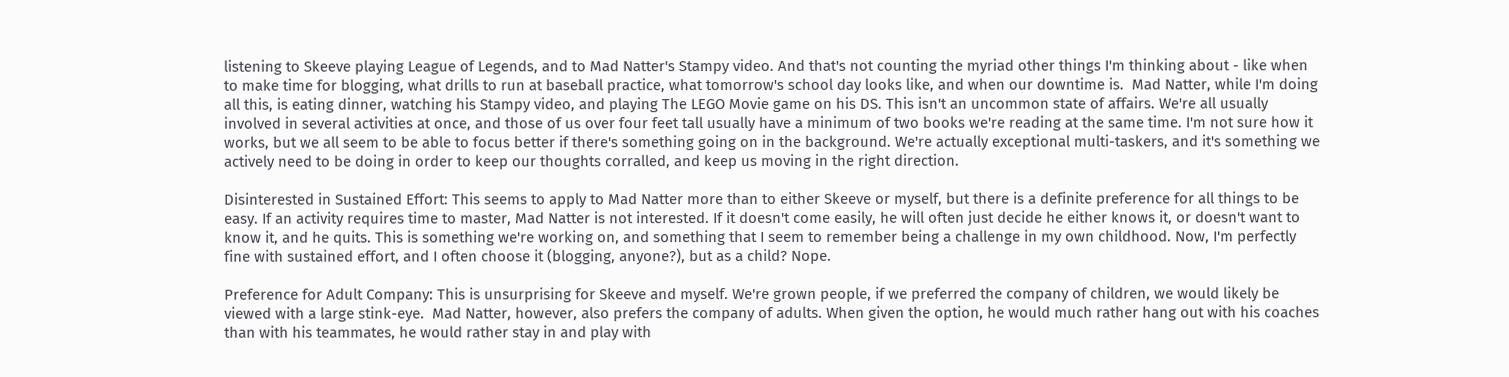listening to Skeeve playing League of Legends, and to Mad Natter's Stampy video. And that's not counting the myriad other things I'm thinking about - like when to make time for blogging, what drills to run at baseball practice, what tomorrow's school day looks like, and when our downtime is.  Mad Natter, while I'm doing all this, is eating dinner, watching his Stampy video, and playing The LEGO Movie game on his DS. This isn't an uncommon state of affairs. We're all usually involved in several activities at once, and those of us over four feet tall usually have a minimum of two books we're reading at the same time. I'm not sure how it works, but we all seem to be able to focus better if there's something going on in the background. We're actually exceptional multi-taskers, and it's something we actively need to be doing in order to keep our thoughts corralled, and keep us moving in the right direction.

Disinterested in Sustained Effort: This seems to apply to Mad Natter more than to either Skeeve or myself, but there is a definite preference for all things to be easy. If an activity requires time to master, Mad Natter is not interested. If it doesn't come easily, he will often just decide he either knows it, or doesn't want to know it, and he quits. This is something we're working on, and something that I seem to remember being a challenge in my own childhood. Now, I'm perfectly fine with sustained effort, and I often choose it (blogging, anyone?), but as a child? Nope.

Preference for Adult Company: This is unsurprising for Skeeve and myself. We're grown people, if we preferred the company of children, we would likely be viewed with a large stink-eye.  Mad Natter, however, also prefers the company of adults. When given the option, he would much rather hang out with his coaches than with his teammates, he would rather stay in and play with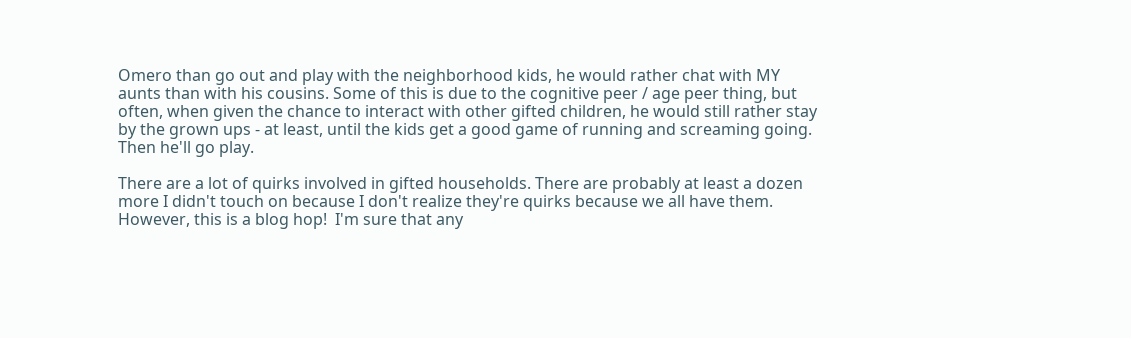Omero than go out and play with the neighborhood kids, he would rather chat with MY aunts than with his cousins. Some of this is due to the cognitive peer / age peer thing, but often, when given the chance to interact with other gifted children, he would still rather stay by the grown ups - at least, until the kids get a good game of running and screaming going. Then he'll go play.

There are a lot of quirks involved in gifted households. There are probably at least a dozen more I didn't touch on because I don't realize they're quirks because we all have them. However, this is a blog hop!  I'm sure that any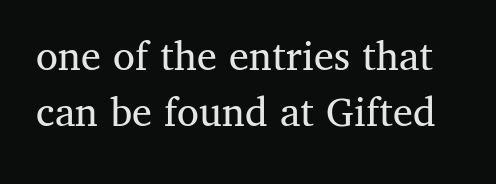one of the entries that can be found at Gifted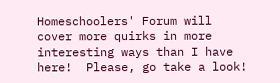Homeschoolers' Forum will cover more quirks in more interesting ways than I have here!  Please, go take a look!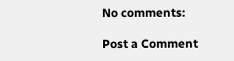No comments:

Post a Comment